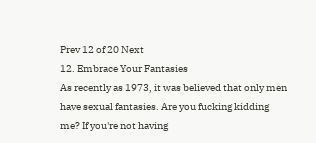Prev 12 of 20 Next
12. Embrace Your Fantasies
As recently as 1973, it was believed that only men have sexual fantasies. Are you fucking kidding me? If you're not having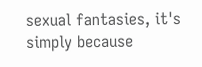sexual fantasies, it's simply because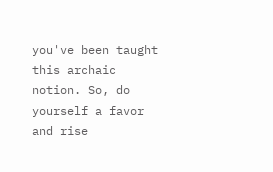you've been taught this archaic notion. So, do yourself a favor and rise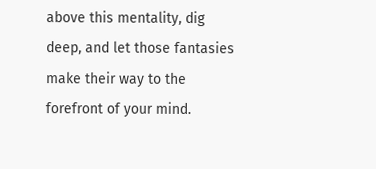above this mentality, dig deep, and let those fantasies make their way to the forefront of your mind.